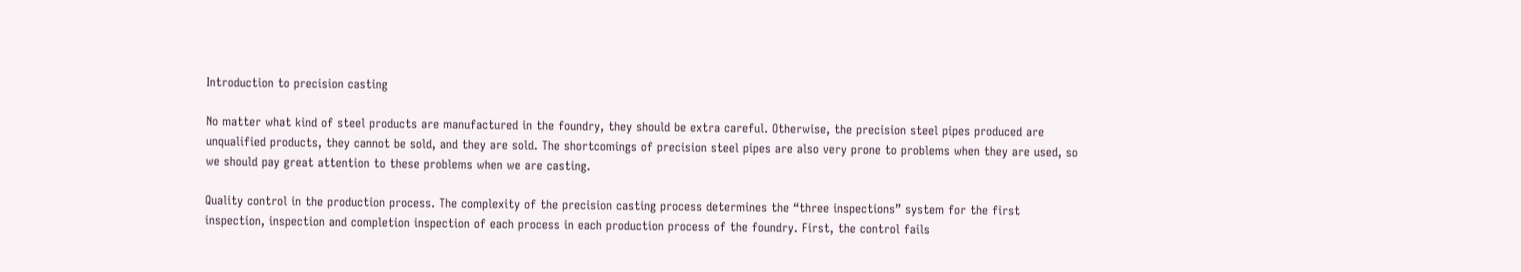Introduction to precision casting

No matter what kind of steel products are manufactured in the foundry, they should be extra careful. Otherwise, the precision steel pipes produced are unqualified products, they cannot be sold, and they are sold. The shortcomings of precision steel pipes are also very prone to problems when they are used, so we should pay great attention to these problems when we are casting.

Quality control in the production process. The complexity of the precision casting process determines the “three inspections” system for the first inspection, inspection and completion inspection of each process in each production process of the foundry. First, the control fails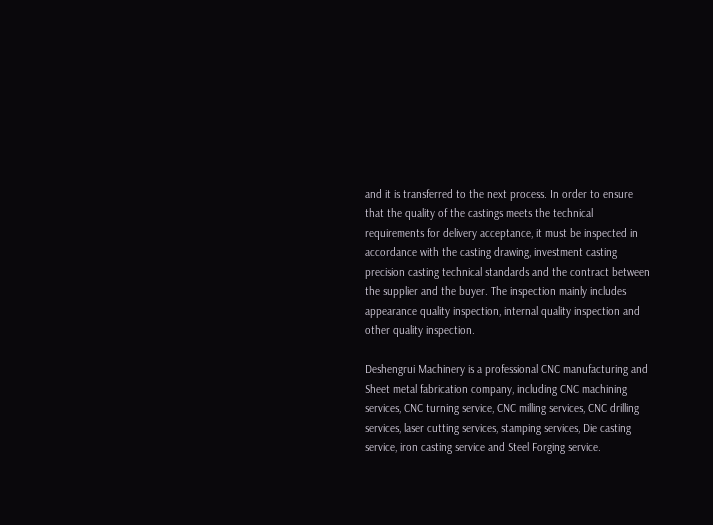and it is transferred to the next process. In order to ensure that the quality of the castings meets the technical requirements for delivery acceptance, it must be inspected in accordance with the casting drawing, investment casting precision casting technical standards and the contract between the supplier and the buyer. The inspection mainly includes appearance quality inspection, internal quality inspection and other quality inspection.

Deshengrui Machinery is a professional CNC manufacturing and Sheet metal fabrication company, including CNC machining services, CNC turning service, CNC milling services, CNC drilling services, laser cutting services, stamping services, Die casting service, iron casting service and Steel Forging service.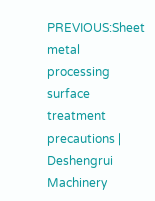PREVIOUS:Sheet metal processing surface treatment precautions | Deshengrui Machinery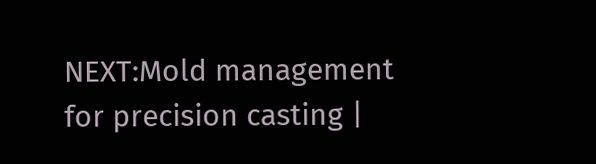NEXT:Mold management for precision casting |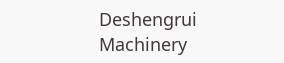Deshengrui Machinery